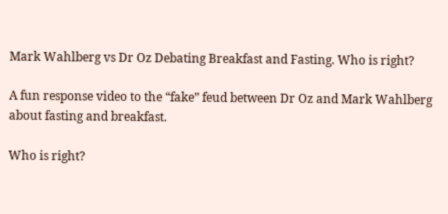Mark Wahlberg vs Dr Oz Debating Breakfast and Fasting. Who is right?

A fun response video to the “fake” feud between Dr Oz and Mark Wahlberg about fasting and breakfast.

Who is right?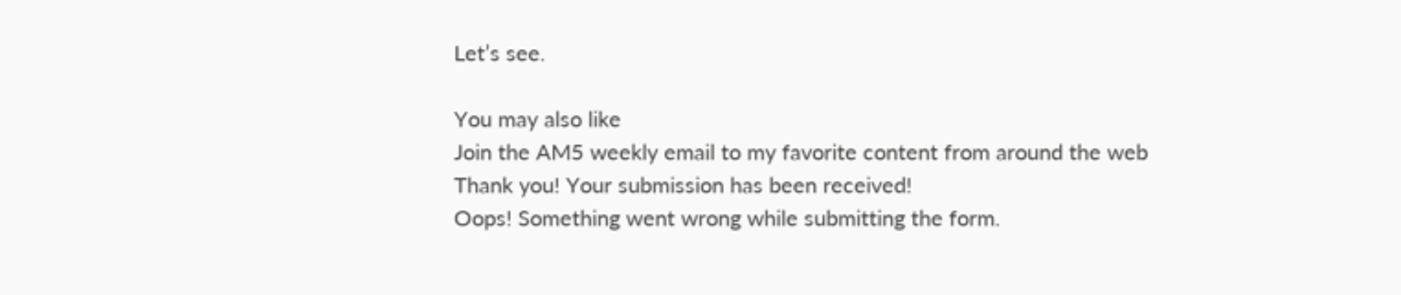Let’s see.

You may also like
Join the AM5 weekly email to my favorite content from around the web
Thank you! Your submission has been received!
Oops! Something went wrong while submitting the form.